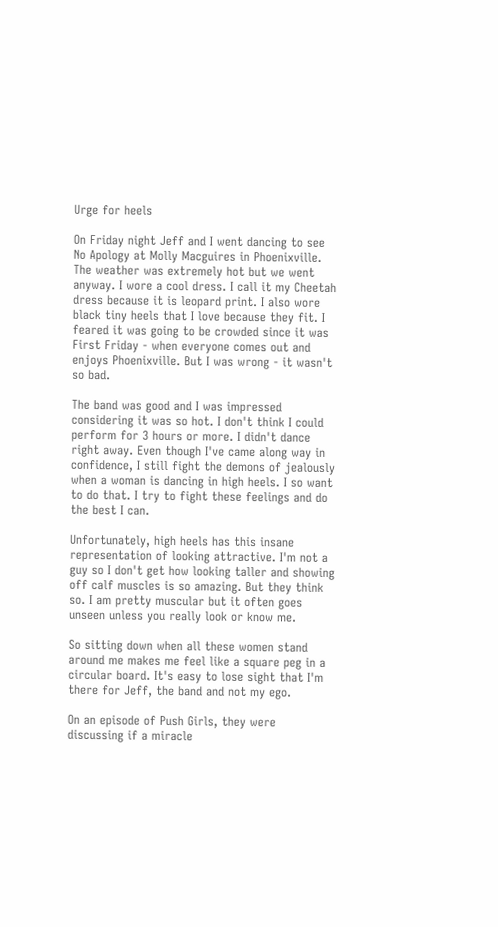Urge for heels

On Friday night Jeff and I went dancing to see No Apology at Molly Macguires in Phoenixville. The weather was extremely hot but we went anyway. I wore a cool dress. I call it my Cheetah dress because it is leopard print. I also wore black tiny heels that I love because they fit. I feared it was going to be crowded since it was First Friday - when everyone comes out and enjoys Phoenixville. But I was wrong - it wasn't so bad.

The band was good and I was impressed considering it was so hot. I don't think I could perform for 3 hours or more. I didn't dance right away. Even though I've came along way in confidence, I still fight the demons of jealously when a woman is dancing in high heels. I so want to do that. I try to fight these feelings and do the best I can.

Unfortunately, high heels has this insane representation of looking attractive. I'm not a guy so I don't get how looking taller and showing off calf muscles is so amazing. But they think so. I am pretty muscular but it often goes unseen unless you really look or know me.

So sitting down when all these women stand around me makes me feel like a square peg in a circular board. It's easy to lose sight that I'm there for Jeff, the band and not my ego.

On an episode of Push Girls, they were discussing if a miracle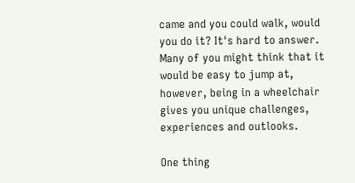came and you could walk, would you do it? It's hard to answer. Many of you might think that it would be easy to jump at, however, being in a wheelchair gives you unique challenges, experiences and outlooks.

One thing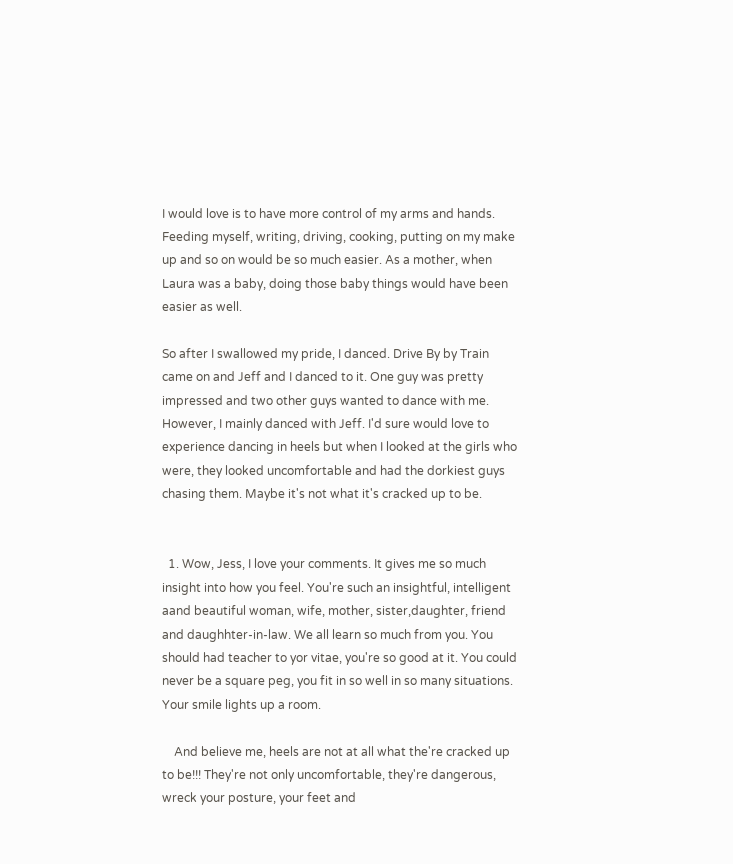I would love is to have more control of my arms and hands. Feeding myself, writing, driving, cooking, putting on my make up and so on would be so much easier. As a mother, when Laura was a baby, doing those baby things would have been easier as well.

So after I swallowed my pride, I danced. Drive By by Train came on and Jeff and I danced to it. One guy was pretty impressed and two other guys wanted to dance with me. However, I mainly danced with Jeff. I'd sure would love to experience dancing in heels but when I looked at the girls who were, they looked uncomfortable and had the dorkiest guys chasing them. Maybe it's not what it's cracked up to be.


  1. Wow, Jess, I love your comments. It gives me so much insight into how you feel. You're such an insightful, intelligent aand beautiful woman, wife, mother, sister,daughter, friend and daughhter-in-law. We all learn so much from you. You should had teacher to yor vitae, you're so good at it. You could never be a square peg, you fit in so well in so many situations. Your smile lights up a room.

    And believe me, heels are not at all what the're cracked up to be!!! They're not only uncomfortable, they're dangerous, wreck your posture, your feet and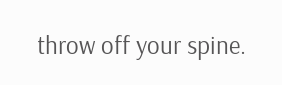throw off your spine.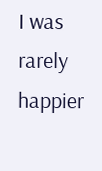I was rarely happier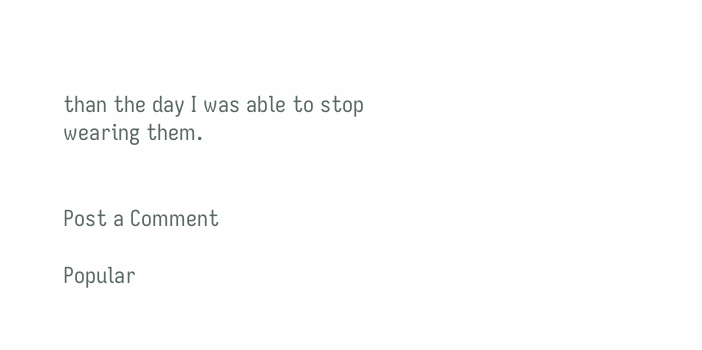than the day I was able to stop wearing them.


Post a Comment

Popular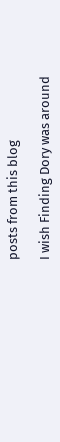posts from this blog

I wish Finding Dory was around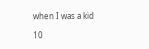when I was a kid

10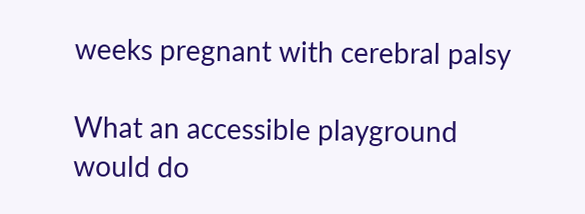weeks pregnant with cerebral palsy

What an accessible playground would do